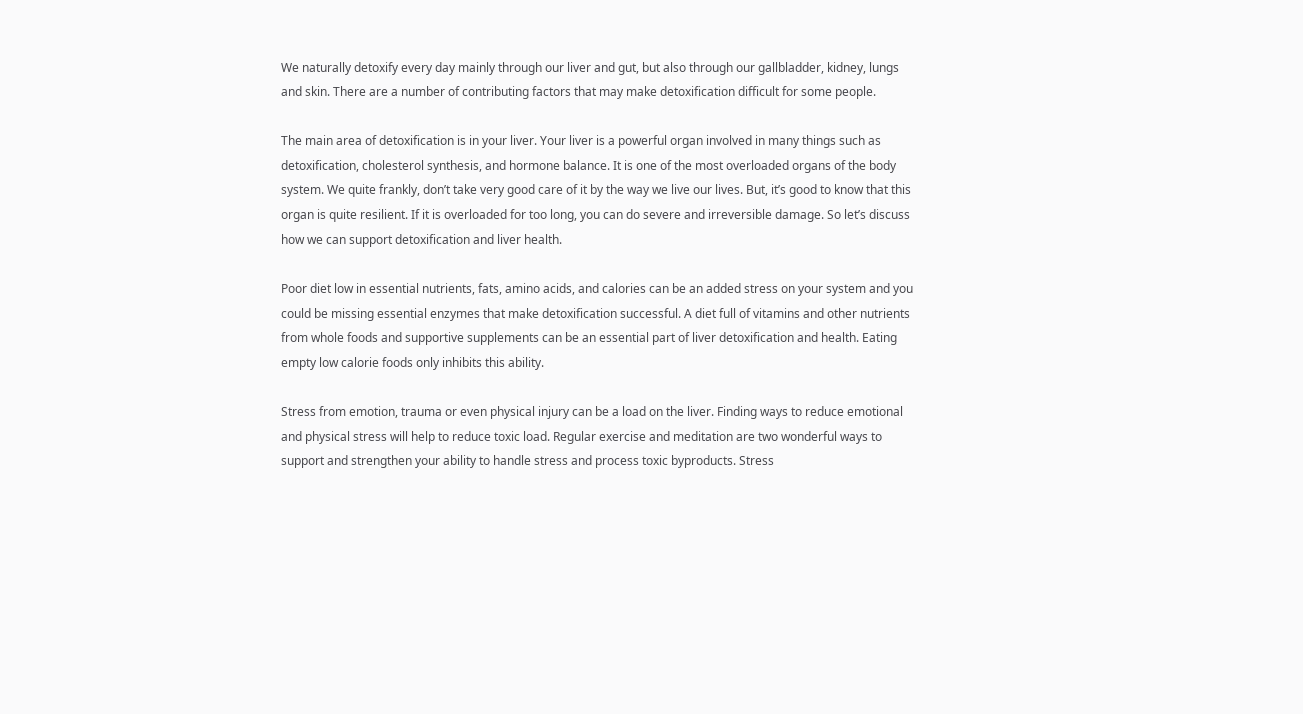We naturally detoxify every day mainly through our liver and gut, but also through our gallbladder, kidney, lungs and skin. There are a number of contributing factors that may make detoxification difficult for some people.

The main area of detoxification is in your liver. Your liver is a powerful organ involved in many things such as detoxification, cholesterol synthesis, and hormone balance. It is one of the most overloaded organs of the body system. We quite frankly, don’t take very good care of it by the way we live our lives. But, it’s good to know that this organ is quite resilient. If it is overloaded for too long, you can do severe and irreversible damage. So let’s discuss how we can support detoxification and liver health.

Poor diet low in essential nutrients, fats, amino acids, and calories can be an added stress on your system and you could be missing essential enzymes that make detoxification successful. A diet full of vitamins and other nutrients from whole foods and supportive supplements can be an essential part of liver detoxification and health. Eating empty low calorie foods only inhibits this ability.

Stress from emotion, trauma or even physical injury can be a load on the liver. Finding ways to reduce emotional and physical stress will help to reduce toxic load. Regular exercise and meditation are two wonderful ways to support and strengthen your ability to handle stress and process toxic byproducts. Stress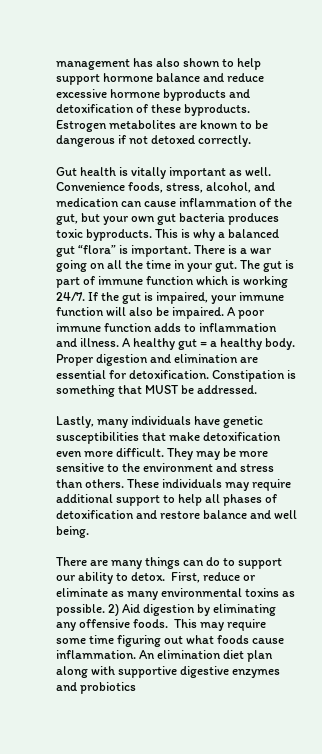management has also shown to help support hormone balance and reduce excessive hormone byproducts and detoxification of these byproducts. Estrogen metabolites are known to be dangerous if not detoxed correctly.

Gut health is vitally important as well. Convenience foods, stress, alcohol, and medication can cause inflammation of the gut, but your own gut bacteria produces toxic byproducts. This is why a balanced gut “flora” is important. There is a war going on all the time in your gut. The gut is part of immune function which is working 24/7. If the gut is impaired, your immune function will also be impaired. A poor immune function adds to inflammation and illness. A healthy gut = a healthy body. Proper digestion and elimination are essential for detoxification. Constipation is something that MUST be addressed.

Lastly, many individuals have genetic susceptibilities that make detoxification even more difficult. They may be more sensitive to the environment and stress than others. These individuals may require additional support to help all phases of detoxification and restore balance and well being.

There are many things can do to support our ability to detox.  First, reduce or eliminate as many environmental toxins as possible. 2) Aid digestion by eliminating any offensive foods.  This may require some time figuring out what foods cause inflammation. An elimination diet plan along with supportive digestive enzymes and probiotics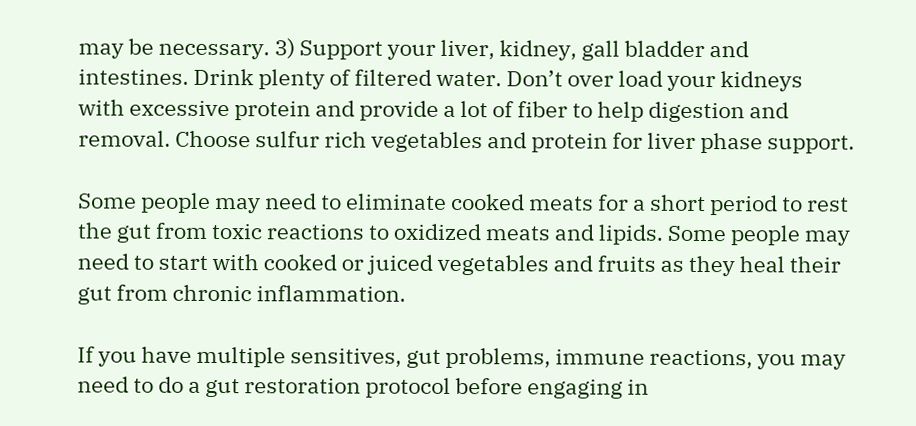may be necessary. 3) Support your liver, kidney, gall bladder and intestines. Drink plenty of filtered water. Don’t over load your kidneys  with excessive protein and provide a lot of fiber to help digestion and removal. Choose sulfur rich vegetables and protein for liver phase support.

Some people may need to eliminate cooked meats for a short period to rest the gut from toxic reactions to oxidized meats and lipids. Some people may need to start with cooked or juiced vegetables and fruits as they heal their gut from chronic inflammation.

If you have multiple sensitives, gut problems, immune reactions, you may need to do a gut restoration protocol before engaging in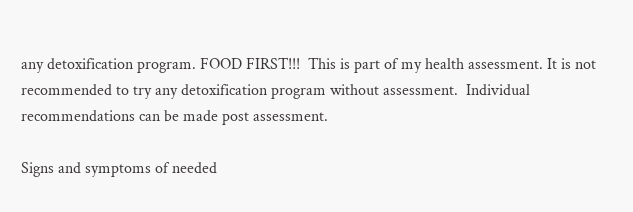any detoxification program. FOOD FIRST!!!  This is part of my health assessment. It is not recommended to try any detoxification program without assessment.  Individual recommendations can be made post assessment.

Signs and symptoms of needed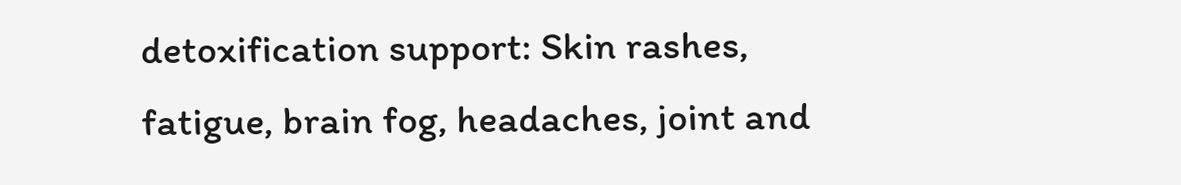detoxification support: Skin rashes, fatigue, brain fog, headaches, joint and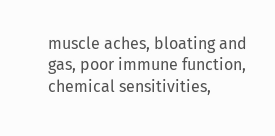muscle aches, bloating and gas, poor immune function, chemical sensitivities,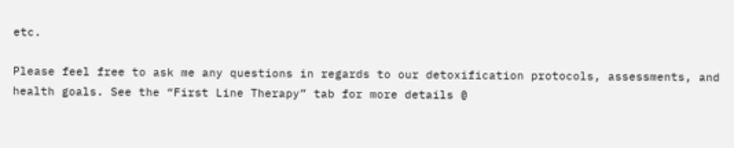etc.

Please feel free to ask me any questions in regards to our detoxification protocols, assessments, and health goals. See the “First Line Therapy” tab for more details @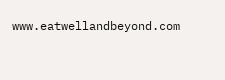www.eatwellandbeyond.com